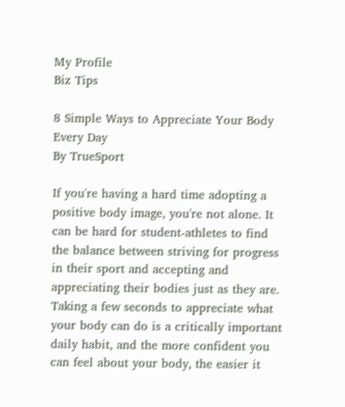My Profile
Biz Tips

8 Simple Ways to Appreciate Your Body Every Day
By TrueSport

If you're having a hard time adopting a positive body image, you're not alone. It can be hard for student-athletes to find the balance between striving for progress in their sport and accepting and appreciating their bodies just as they are. Taking a few seconds to appreciate what your body can do is a critically important daily habit, and the more confident you can feel about your body, the easier it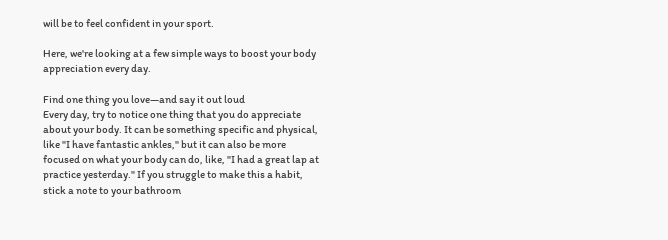will be to feel confident in your sport.

Here, we're looking at a few simple ways to boost your body appreciation every day.

Find one thing you love—and say it out loud
Every day, try to notice one thing that you do appreciate about your body. It can be something specific and physical, like "I have fantastic ankles," but it can also be more focused on what your body can do, like, "I had a great lap at practice yesterday." If you struggle to make this a habit, stick a note to your bathroom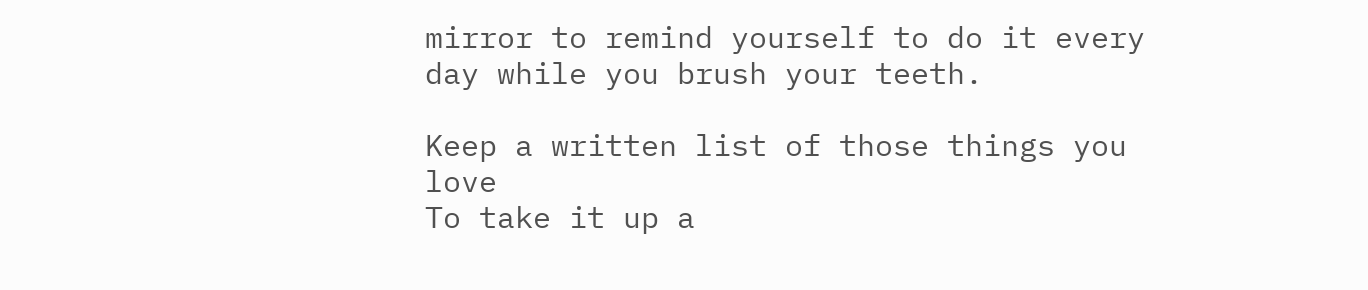mirror to remind yourself to do it every day while you brush your teeth.

Keep a written list of those things you love
To take it up a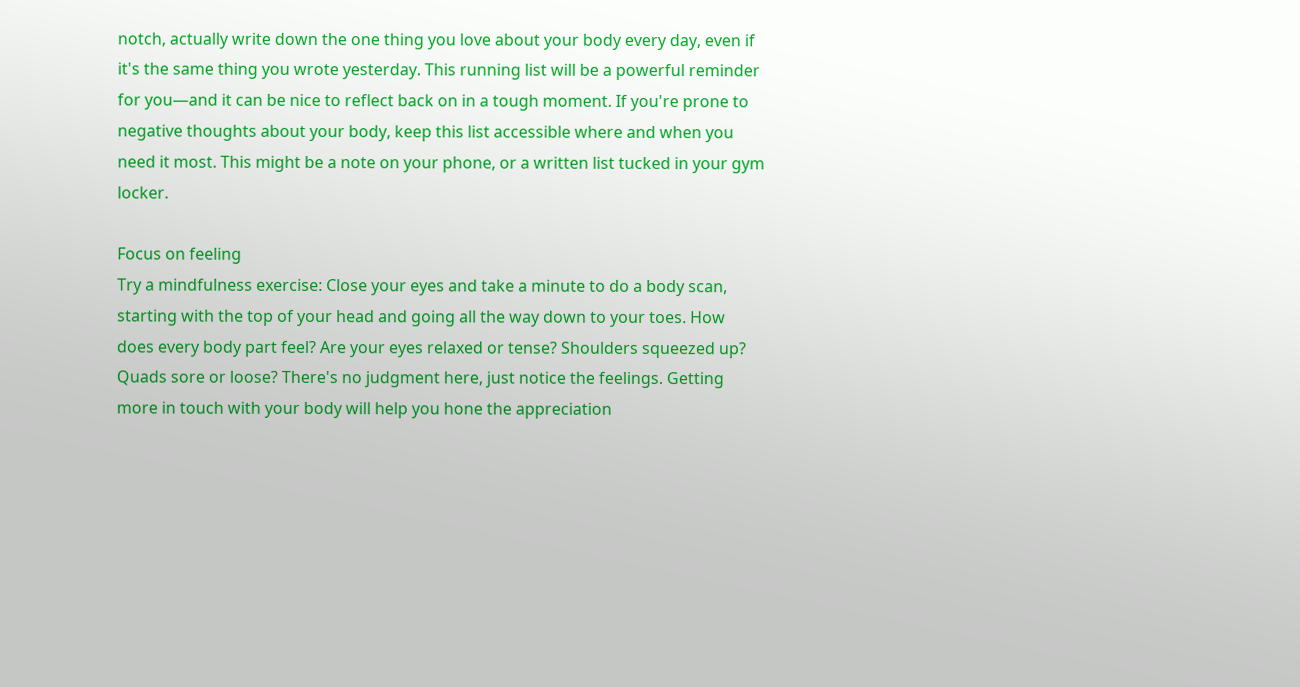notch, actually write down the one thing you love about your body every day, even if it's the same thing you wrote yesterday. This running list will be a powerful reminder for you—and it can be nice to reflect back on in a tough moment. If you're prone to negative thoughts about your body, keep this list accessible where and when you need it most. This might be a note on your phone, or a written list tucked in your gym locker.

Focus on feeling
Try a mindfulness exercise: Close your eyes and take a minute to do a body scan, starting with the top of your head and going all the way down to your toes. How does every body part feel? Are your eyes relaxed or tense? Shoulders squeezed up? Quads sore or loose? There's no judgment here, just notice the feelings. Getting more in touch with your body will help you hone the appreciation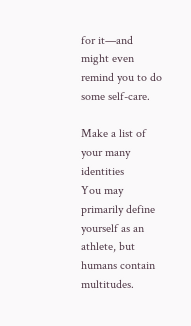for it—and might even remind you to do some self-care.

Make a list of your many identities
You may primarily define yourself as an athlete, but humans contain multitudes.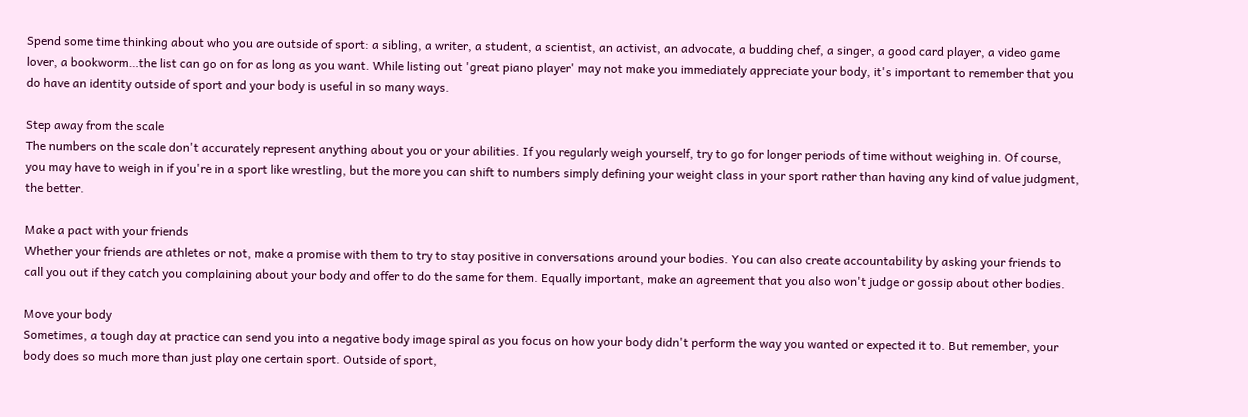Spend some time thinking about who you are outside of sport: a sibling, a writer, a student, a scientist, an activist, an advocate, a budding chef, a singer, a good card player, a video game lover, a bookworm…the list can go on for as long as you want. While listing out 'great piano player' may not make you immediately appreciate your body, it's important to remember that you do have an identity outside of sport and your body is useful in so many ways.

Step away from the scale
The numbers on the scale don't accurately represent anything about you or your abilities. If you regularly weigh yourself, try to go for longer periods of time without weighing in. Of course, you may have to weigh in if you're in a sport like wrestling, but the more you can shift to numbers simply defining your weight class in your sport rather than having any kind of value judgment, the better.

Make a pact with your friends
Whether your friends are athletes or not, make a promise with them to try to stay positive in conversations around your bodies. You can also create accountability by asking your friends to call you out if they catch you complaining about your body and offer to do the same for them. Equally important, make an agreement that you also won't judge or gossip about other bodies.

Move your body
Sometimes, a tough day at practice can send you into a negative body image spiral as you focus on how your body didn't perform the way you wanted or expected it to. But remember, your body does so much more than just play one certain sport. Outside of sport,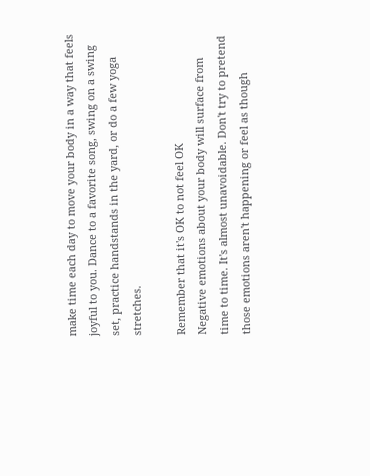make time each day to move your body in a way that feels joyful to you. Dance to a favorite song, swing on a swing set, practice handstands in the yard, or do a few yoga stretches.

Remember that it's OK to not feel OK
Negative emotions about your body will surface from time to time. It's almost unavoidable. Don't try to pretend those emotions aren't happening or feel as though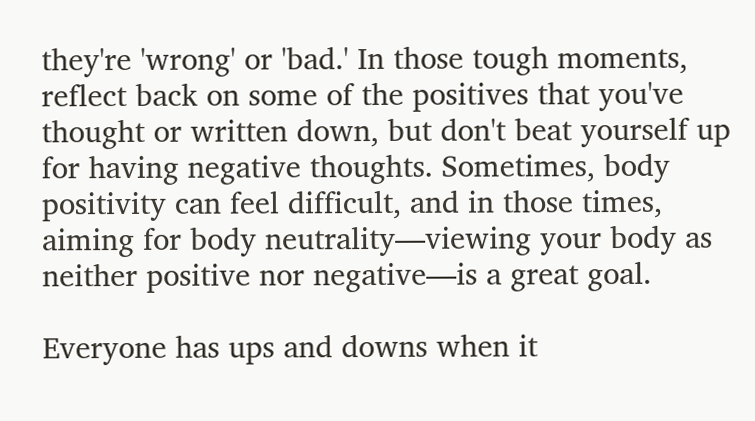they're 'wrong' or 'bad.' In those tough moments, reflect back on some of the positives that you've thought or written down, but don't beat yourself up for having negative thoughts. Sometimes, body positivity can feel difficult, and in those times, aiming for body neutrality—viewing your body as neither positive nor negative—is a great goal.

Everyone has ups and downs when it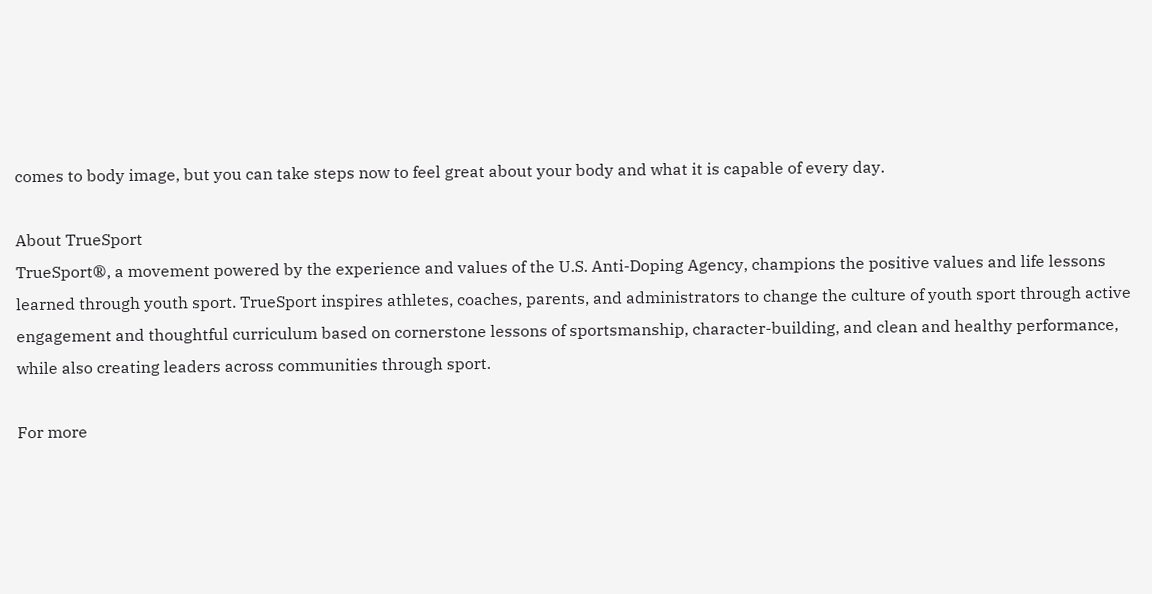comes to body image, but you can take steps now to feel great about your body and what it is capable of every day.

About TrueSport
TrueSport®, a movement powered by the experience and values of the U.S. Anti-Doping Agency, champions the positive values and life lessons learned through youth sport. TrueSport inspires athletes, coaches, parents, and administrators to change the culture of youth sport through active engagement and thoughtful curriculum based on cornerstone lessons of sportsmanship, character-building, and clean and healthy performance, while also creating leaders across communities through sport.

For more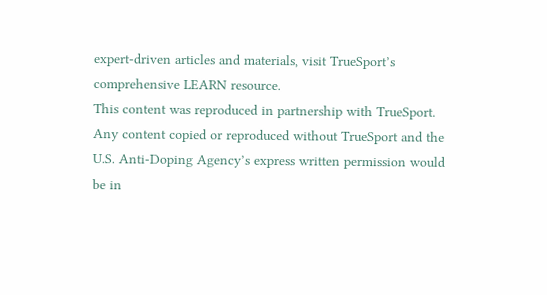expert-driven articles and materials, visit TrueSport’s comprehensive LEARN resource.
This content was reproduced in partnership with TrueSport. Any content copied or reproduced without TrueSport and the U.S. Anti-Doping Agency’s express written permission would be in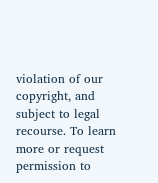violation of our copyright, and subject to legal recourse. To learn more or request permission to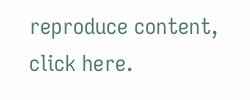reproduce content, click here.